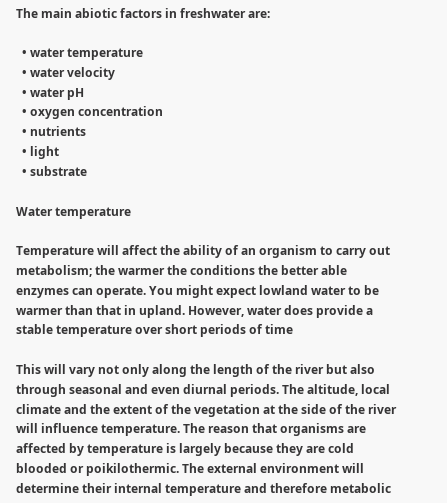The main abiotic factors in freshwater are:

  • water temperature
  • water velocity
  • water pH
  • oxygen concentration
  • nutrients
  • light
  • substrate

Water temperature

Temperature will affect the ability of an organism to carry out metabolism; the warmer the conditions the better able enzymes can operate. You might expect lowland water to be warmer than that in upland. However, water does provide a stable temperature over short periods of time

This will vary not only along the length of the river but also through seasonal and even diurnal periods. The altitude, local climate and the extent of the vegetation at the side of the river will influence temperature. The reason that organisms are affected by temperature is largely because they are cold blooded or poikilothermic. The external environment will determine their internal temperature and therefore metabolic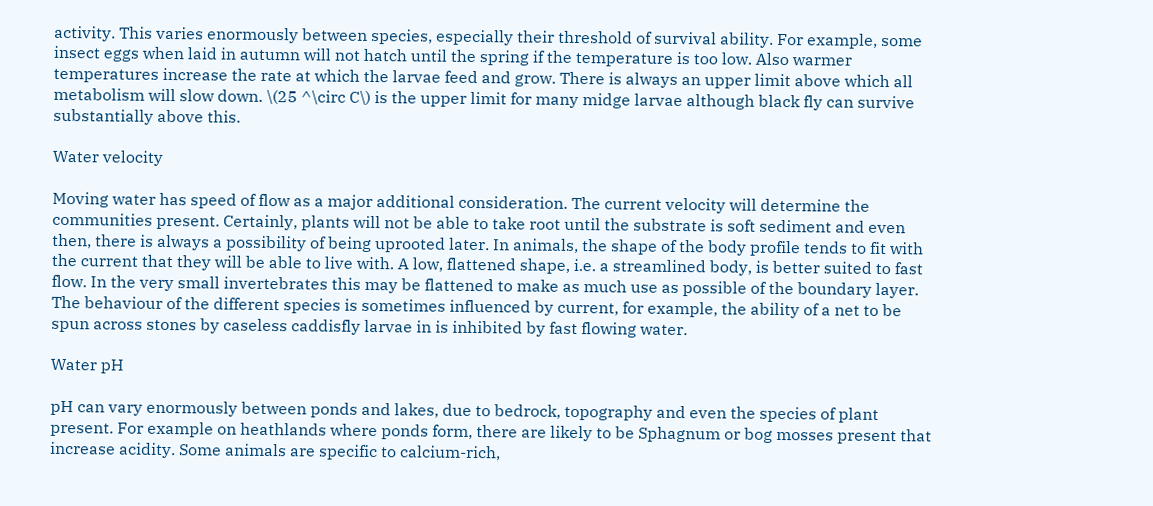activity. This varies enormously between species, especially their threshold of survival ability. For example, some insect eggs when laid in autumn will not hatch until the spring if the temperature is too low. Also warmer temperatures increase the rate at which the larvae feed and grow. There is always an upper limit above which all metabolism will slow down. \(25 ^\circ C\) is the upper limit for many midge larvae although black fly can survive substantially above this.

Water velocity

Moving water has speed of flow as a major additional consideration. The current velocity will determine the communities present. Certainly, plants will not be able to take root until the substrate is soft sediment and even then, there is always a possibility of being uprooted later. In animals, the shape of the body profile tends to fit with the current that they will be able to live with. A low, flattened shape, i.e. a streamlined body, is better suited to fast flow. In the very small invertebrates this may be flattened to make as much use as possible of the boundary layer. The behaviour of the different species is sometimes influenced by current, for example, the ability of a net to be spun across stones by caseless caddisfly larvae in is inhibited by fast flowing water.

Water pH

pH can vary enormously between ponds and lakes, due to bedrock, topography and even the species of plant present. For example on heathlands where ponds form, there are likely to be Sphagnum or bog mosses present that increase acidity. Some animals are specific to calcium-rich,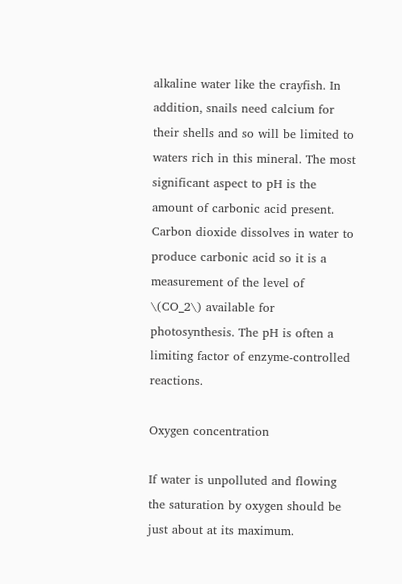alkaline water like the crayfish. In addition, snails need calcium for their shells and so will be limited to waters rich in this mineral. The most significant aspect to pH is the amount of carbonic acid present. Carbon dioxide dissolves in water to produce carbonic acid so it is a measurement of the level of \(CO_2\) available for photosynthesis. The pH is often a limiting factor of enzyme-controlled reactions.

Oxygen concentration

If water is unpolluted and flowing the saturation by oxygen should be just about at its maximum.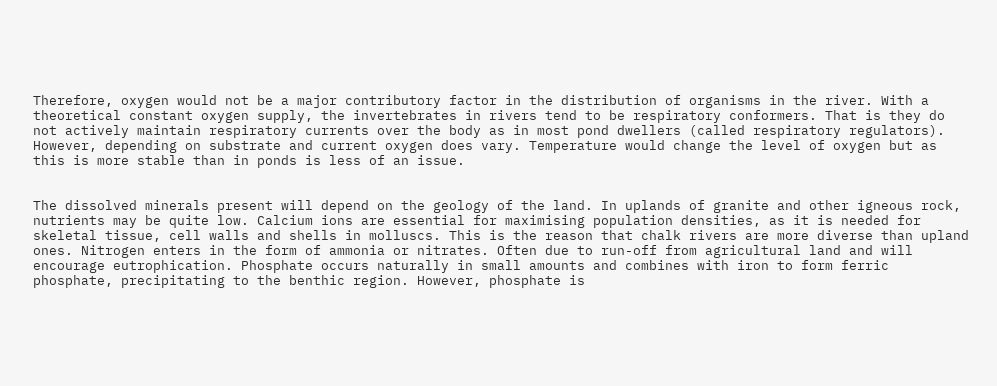Therefore, oxygen would not be a major contributory factor in the distribution of organisms in the river. With a theoretical constant oxygen supply, the invertebrates in rivers tend to be respiratory conformers. That is they do not actively maintain respiratory currents over the body as in most pond dwellers (called respiratory regulators). However, depending on substrate and current oxygen does vary. Temperature would change the level of oxygen but as this is more stable than in ponds is less of an issue.


The dissolved minerals present will depend on the geology of the land. In uplands of granite and other igneous rock, nutrients may be quite low. Calcium ions are essential for maximising population densities, as it is needed for skeletal tissue, cell walls and shells in molluscs. This is the reason that chalk rivers are more diverse than upland ones. Nitrogen enters in the form of ammonia or nitrates. Often due to run-off from agricultural land and will encourage eutrophication. Phosphate occurs naturally in small amounts and combines with iron to form ferric phosphate, precipitating to the benthic region. However, phosphate is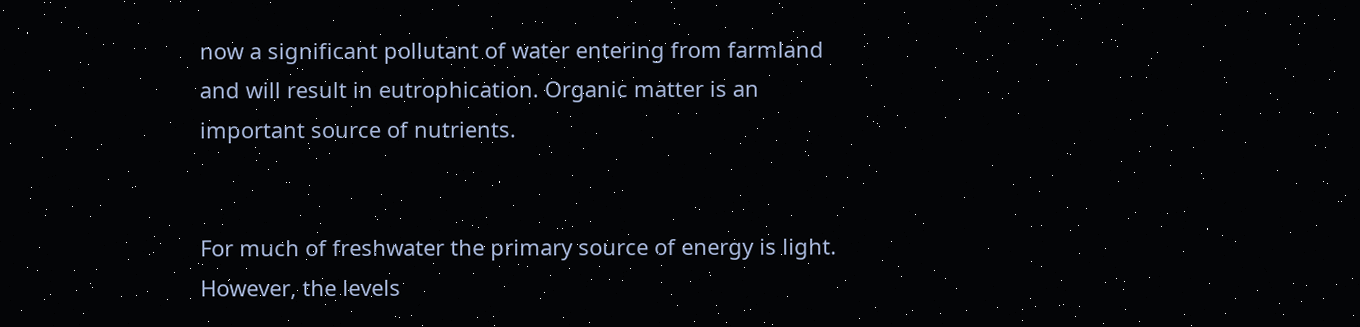now a significant pollutant of water entering from farmland and will result in eutrophication. Organic matter is an important source of nutrients.


For much of freshwater the primary source of energy is light. However, the levels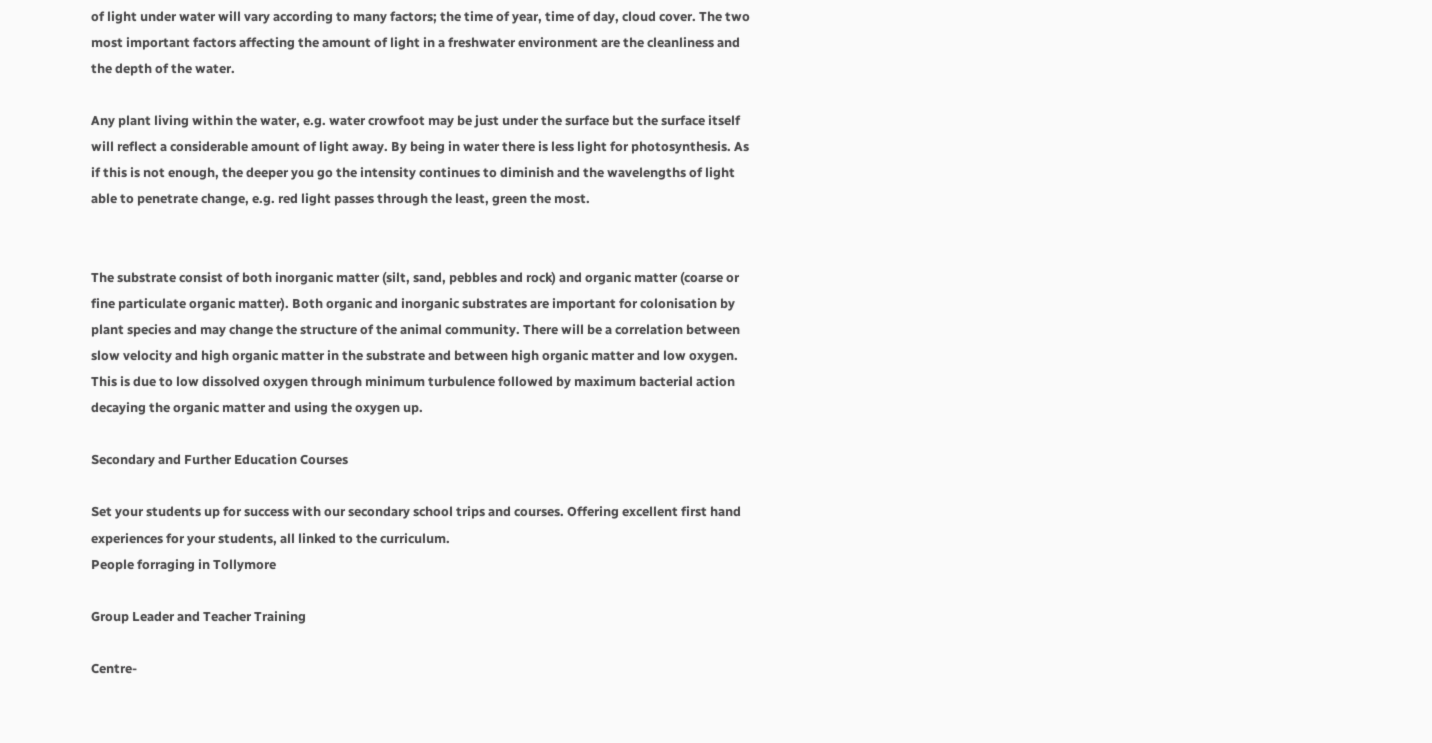of light under water will vary according to many factors; the time of year, time of day, cloud cover. The two most important factors affecting the amount of light in a freshwater environment are the cleanliness and the depth of the water.

Any plant living within the water, e.g. water crowfoot may be just under the surface but the surface itself will reflect a considerable amount of light away. By being in water there is less light for photosynthesis. As if this is not enough, the deeper you go the intensity continues to diminish and the wavelengths of light able to penetrate change, e.g. red light passes through the least, green the most.


The substrate consist of both inorganic matter (silt, sand, pebbles and rock) and organic matter (coarse or fine particulate organic matter). Both organic and inorganic substrates are important for colonisation by plant species and may change the structure of the animal community. There will be a correlation between slow velocity and high organic matter in the substrate and between high organic matter and low oxygen. This is due to low dissolved oxygen through minimum turbulence followed by maximum bacterial action decaying the organic matter and using the oxygen up.

Secondary and Further Education Courses

Set your students up for success with our secondary school trips and courses. Offering excellent first hand experiences for your students, all linked to the curriculum.
People forraging in Tollymore

Group Leader and Teacher Training

Centre-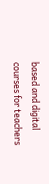based and digital courses for teachers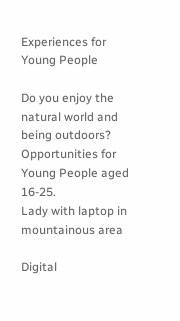Experiences for Young People

Do you enjoy the natural world and being outdoors? Opportunities for Young People aged 16-25.
Lady with laptop in mountainous area

Digital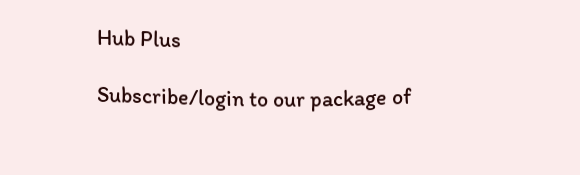Hub Plus

Subscribe/login to our package of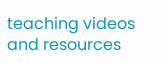teaching videos and resources